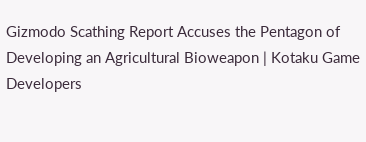Gizmodo Scathing Report Accuses the Pentagon of Developing an Agricultural Bioweapon | Kotaku Game Developers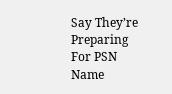Say They’re Preparing For PSN Name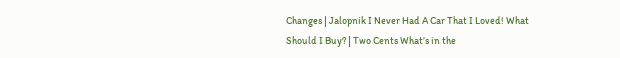Changes | Jalopnik I Never Had A Car That I Loved! What Should I Buy? | Two Cents What’s in the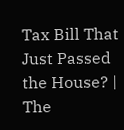Tax Bill That Just Passed the House? | The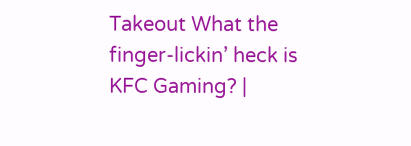Takeout What the finger-lickin’ heck is KFC Gaming? |